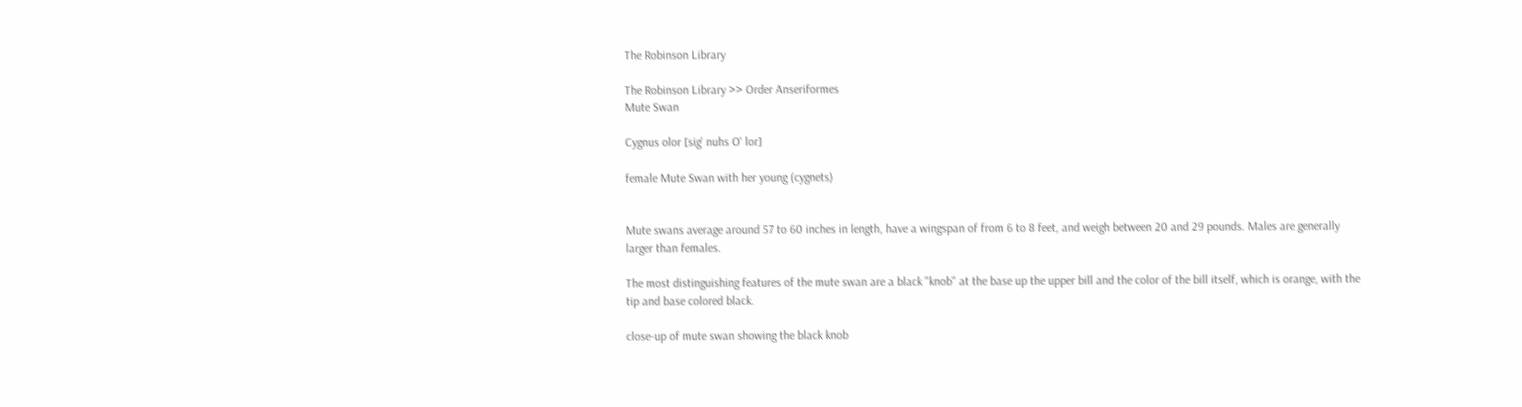The Robinson Library

The Robinson Library >> Order Anseriformes
Mute Swan

Cygnus olor [sig' nuhs O' lor]

female Mute Swan with her young (cygnets)


Mute swans average around 57 to 60 inches in length, have a wingspan of from 6 to 8 feet, and weigh between 20 and 29 pounds. Males are generally larger than females.

The most distinguishing features of the mute swan are a black "knob" at the base up the upper bill and the color of the bill itself, which is orange, with the tip and base colored black.

close-up of mute swan showing the black knob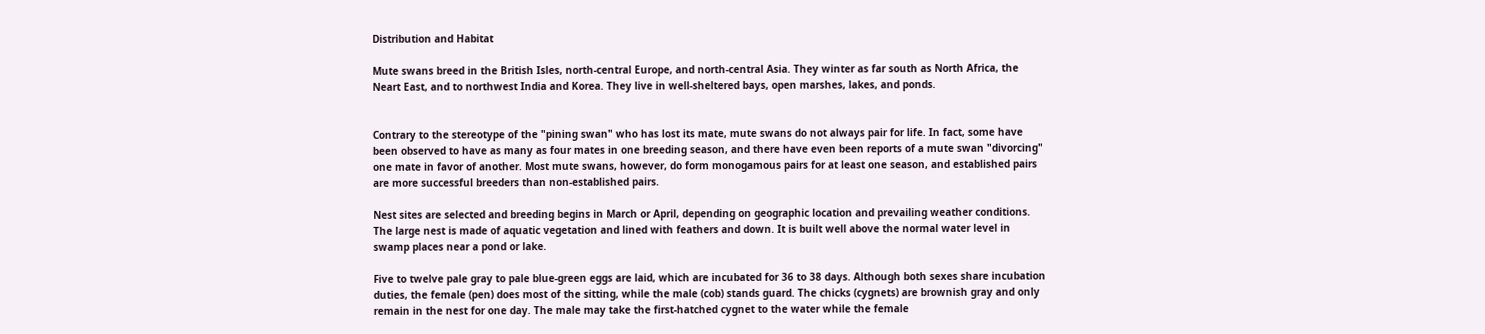Distribution and Habitat

Mute swans breed in the British Isles, north-central Europe, and north-central Asia. They winter as far south as North Africa, the Neart East, and to northwest India and Korea. They live in well-sheltered bays, open marshes, lakes, and ponds.


Contrary to the stereotype of the "pining swan" who has lost its mate, mute swans do not always pair for life. In fact, some have been observed to have as many as four mates in one breeding season, and there have even been reports of a mute swan "divorcing" one mate in favor of another. Most mute swans, however, do form monogamous pairs for at least one season, and established pairs are more successful breeders than non-established pairs.

Nest sites are selected and breeding begins in March or April, depending on geographic location and prevailing weather conditions. The large nest is made of aquatic vegetation and lined with feathers and down. It is built well above the normal water level in swamp places near a pond or lake.

Five to twelve pale gray to pale blue-green eggs are laid, which are incubated for 36 to 38 days. Although both sexes share incubation duties, the female (pen) does most of the sitting, while the male (cob) stands guard. The chicks (cygnets) are brownish gray and only remain in the nest for one day. The male may take the first-hatched cygnet to the water while the female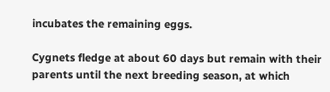incubates the remaining eggs.

Cygnets fledge at about 60 days but remain with their parents until the next breeding season, at which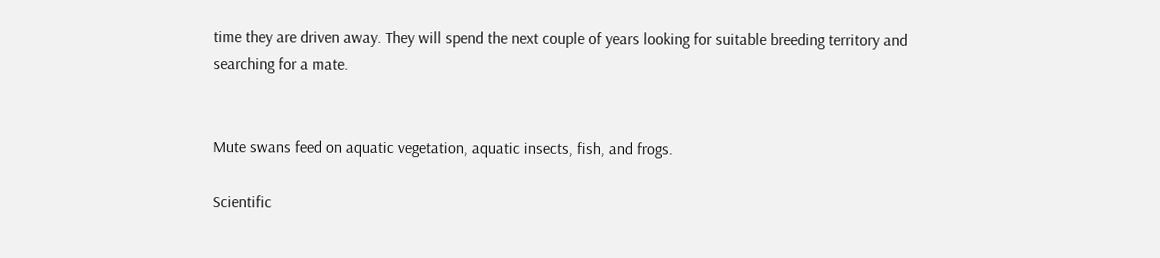time they are driven away. They will spend the next couple of years looking for suitable breeding territory and searching for a mate.


Mute swans feed on aquatic vegetation, aquatic insects, fish, and frogs.

Scientific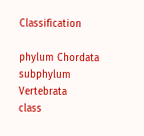Classification

phylum Chordata
subphylum Vertebrata
class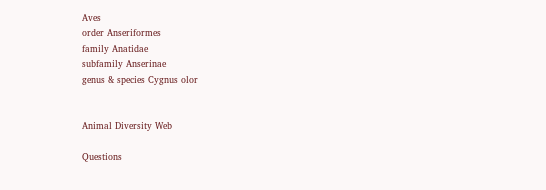Aves
order Anseriformes
family Anatidae
subfamily Anserinae
genus & species Cygnus olor


Animal Diversity Web

Questions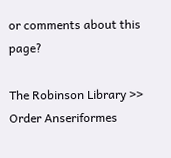or comments about this page?

The Robinson Library >> Order Anseriformes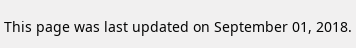This page was last updated on September 01, 2018.